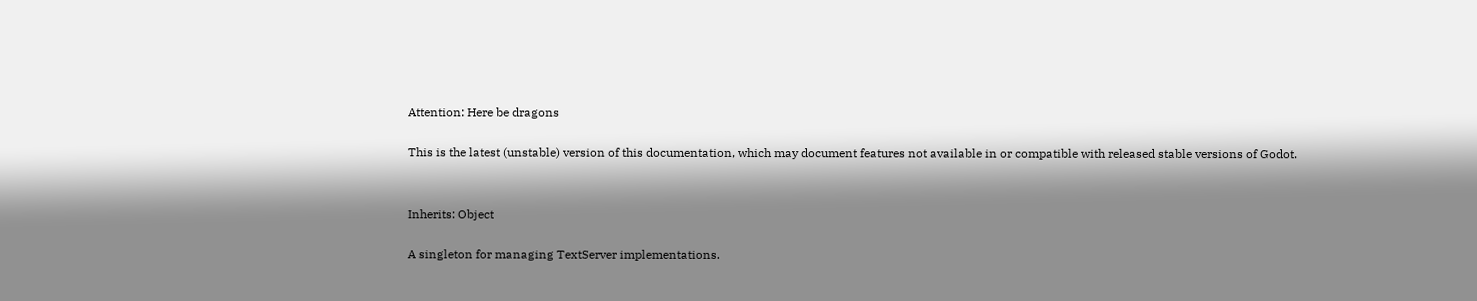Attention: Here be dragons

This is the latest (unstable) version of this documentation, which may document features not available in or compatible with released stable versions of Godot.


Inherits: Object

A singleton for managing TextServer implementations.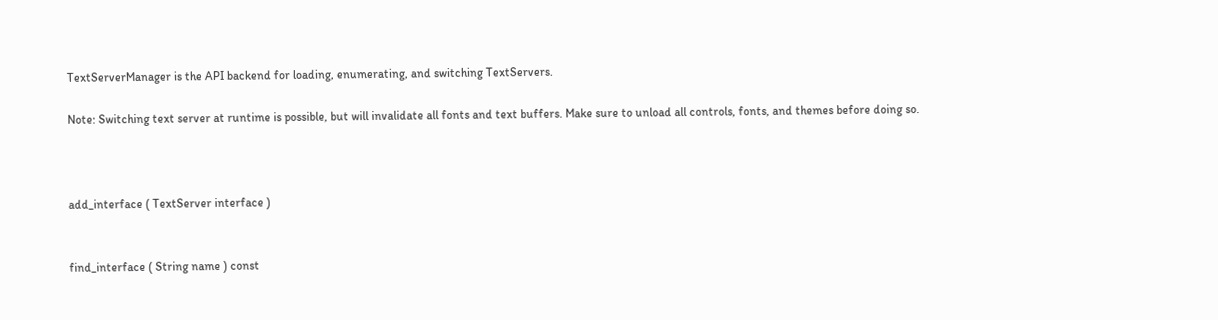TextServerManager is the API backend for loading, enumerating, and switching TextServers.

Note: Switching text server at runtime is possible, but will invalidate all fonts and text buffers. Make sure to unload all controls, fonts, and themes before doing so.



add_interface ( TextServer interface )


find_interface ( String name ) const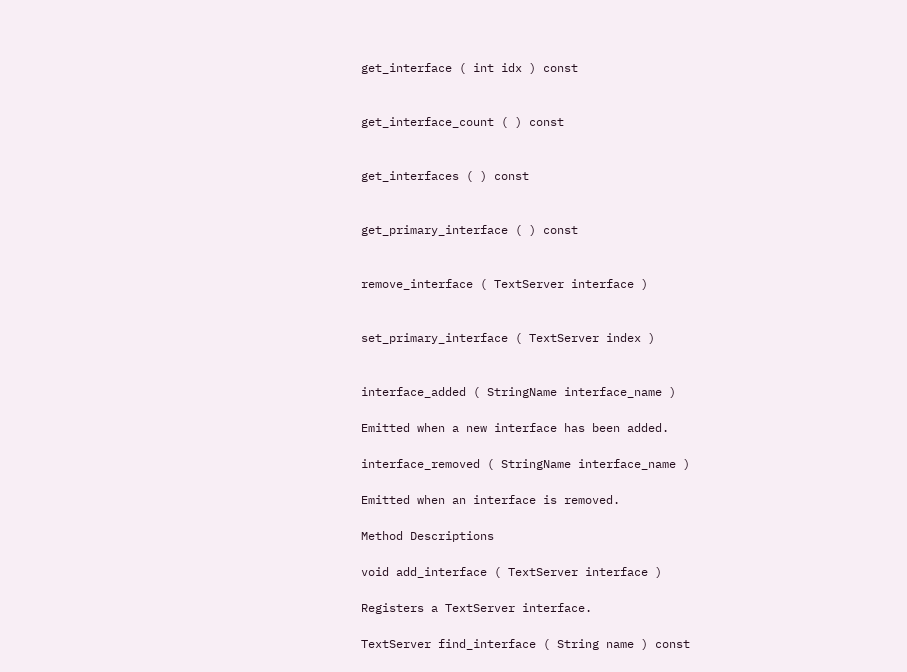get_interface ( int idx ) const


get_interface_count ( ) const


get_interfaces ( ) const


get_primary_interface ( ) const


remove_interface ( TextServer interface )


set_primary_interface ( TextServer index )


interface_added ( StringName interface_name )

Emitted when a new interface has been added.

interface_removed ( StringName interface_name )

Emitted when an interface is removed.

Method Descriptions

void add_interface ( TextServer interface )

Registers a TextServer interface.

TextServer find_interface ( String name ) const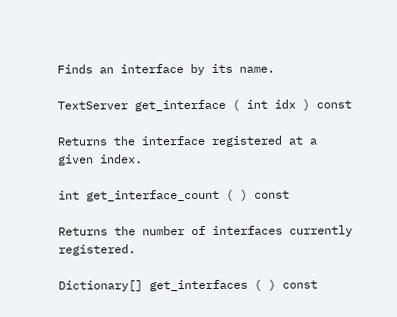Finds an interface by its name.

TextServer get_interface ( int idx ) const

Returns the interface registered at a given index.

int get_interface_count ( ) const

Returns the number of interfaces currently registered.

Dictionary[] get_interfaces ( ) const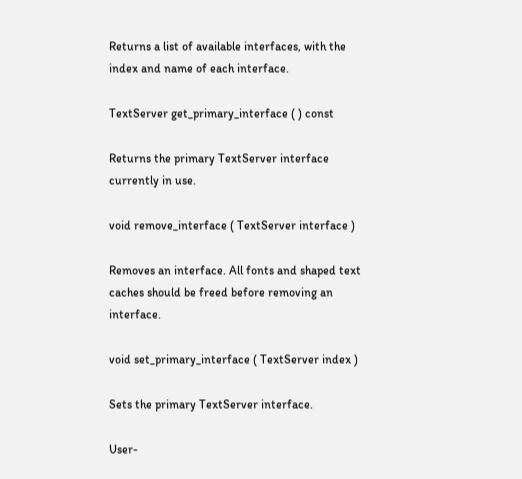Returns a list of available interfaces, with the index and name of each interface.

TextServer get_primary_interface ( ) const

Returns the primary TextServer interface currently in use.

void remove_interface ( TextServer interface )

Removes an interface. All fonts and shaped text caches should be freed before removing an interface.

void set_primary_interface ( TextServer index )

Sets the primary TextServer interface.

User-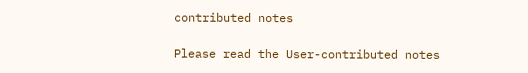contributed notes

Please read the User-contributed notes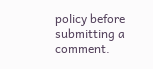policy before submitting a comment.